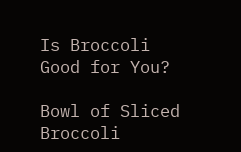Is Broccoli Good for You?

Bowl of Sliced Broccoli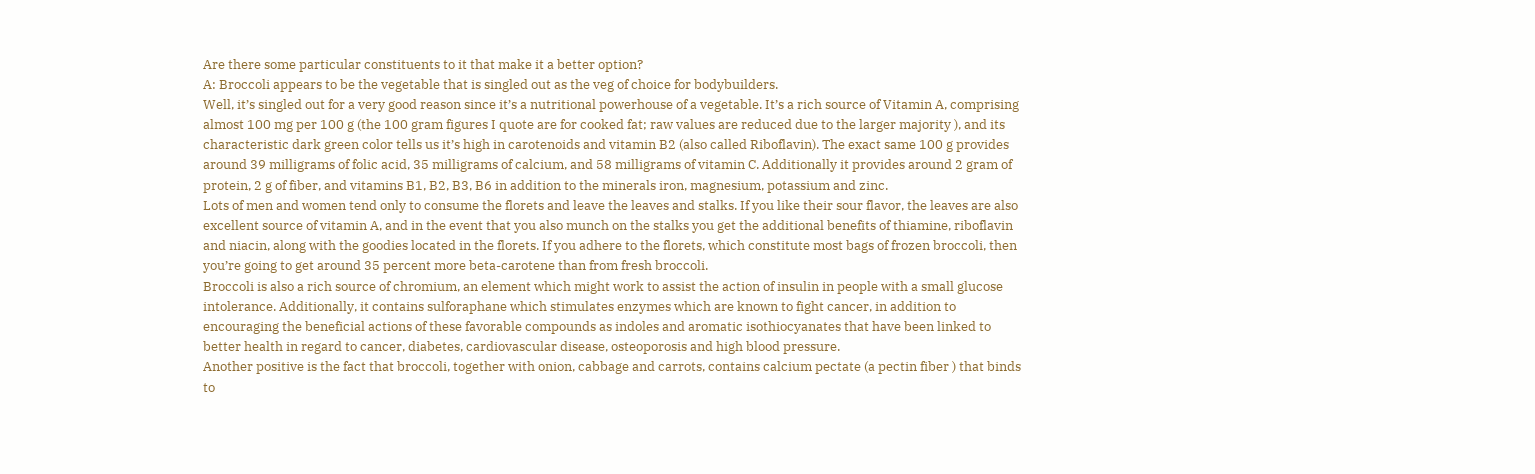Are there some particular constituents to it that make it a better option?
A: Broccoli appears to be the vegetable that is singled out as the veg of choice for bodybuilders.
Well, it’s singled out for a very good reason since it’s a nutritional powerhouse of a vegetable. It’s a rich source of Vitamin A, comprising almost 100 mg per 100 g (the 100 gram figures I quote are for cooked fat; raw values are reduced due to the larger majority ), and its characteristic dark green color tells us it’s high in carotenoids and vitamin B2 (also called Riboflavin). The exact same 100 g provides around 39 milligrams of folic acid, 35 milligrams of calcium, and 58 milligrams of vitamin C. Additionally it provides around 2 gram of protein, 2 g of fiber, and vitamins B1, B2, B3, B6 in addition to the minerals iron, magnesium, potassium and zinc.
Lots of men and women tend only to consume the florets and leave the leaves and stalks. If you like their sour flavor, the leaves are also excellent source of vitamin A, and in the event that you also munch on the stalks you get the additional benefits of thiamine, riboflavin and niacin, along with the goodies located in the florets. If you adhere to the florets, which constitute most bags of frozen broccoli, then you’re going to get around 35 percent more beta-carotene than from fresh broccoli.
Broccoli is also a rich source of chromium, an element which might work to assist the action of insulin in people with a small glucose intolerance. Additionally, it contains sulforaphane which stimulates enzymes which are known to fight cancer, in addition to encouraging the beneficial actions of these favorable compounds as indoles and aromatic isothiocyanates that have been linked to better health in regard to cancer, diabetes, cardiovascular disease, osteoporosis and high blood pressure.
Another positive is the fact that broccoli, together with onion, cabbage and carrots, contains calcium pectate (a pectin fiber ) that binds to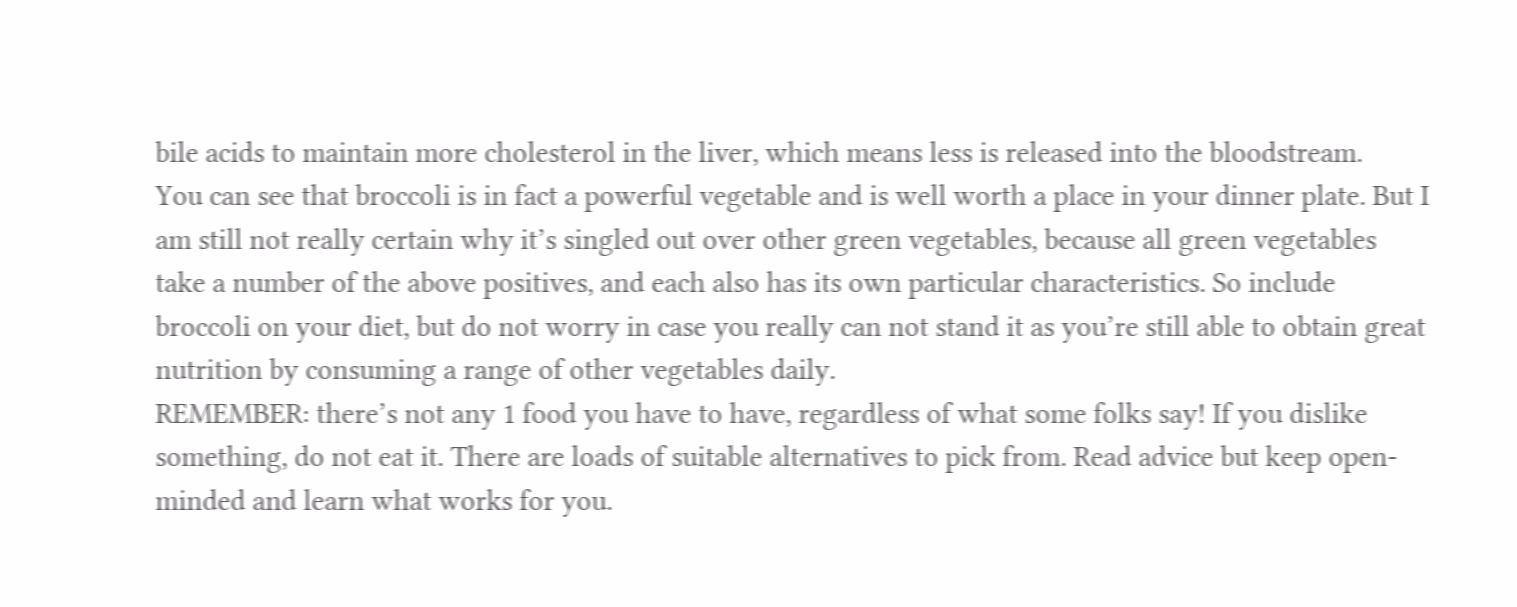bile acids to maintain more cholesterol in the liver, which means less is released into the bloodstream.
You can see that broccoli is in fact a powerful vegetable and is well worth a place in your dinner plate. But I am still not really certain why it’s singled out over other green vegetables, because all green vegetables take a number of the above positives, and each also has its own particular characteristics. So include broccoli on your diet, but do not worry in case you really can not stand it as you’re still able to obtain great nutrition by consuming a range of other vegetables daily.
REMEMBER: there’s not any 1 food you have to have, regardless of what some folks say! If you dislike something, do not eat it. There are loads of suitable alternatives to pick from. Read advice but keep open-minded and learn what works for you.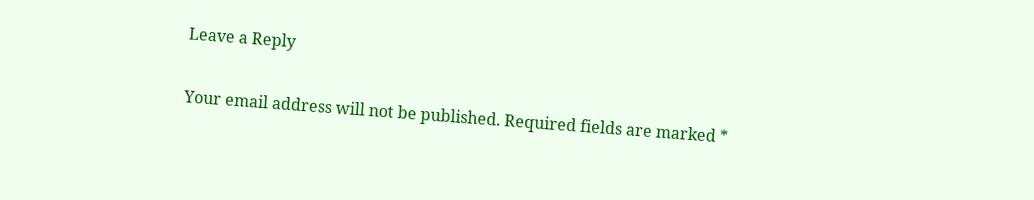Leave a Reply

Your email address will not be published. Required fields are marked *